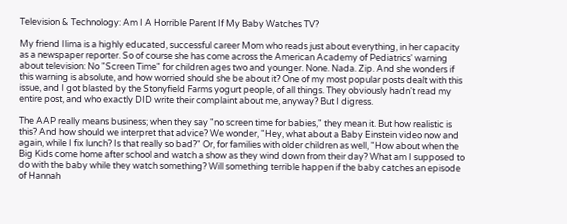Television & Technology: Am I A Horrible Parent If My Baby Watches TV?

My friend Ilima is a highly educated, successful career Mom who reads just about everything, in her capacity as a newspaper reporter. So of course she has come across the American Academy of Pediatrics' warning about television: No "Screen Time" for children ages two and younger. None. Nada. Zip. And she wonders if this warning is absolute, and how worried should she be about it? One of my most popular posts dealt with this issue, and I got blasted by the Stonyfield Farms yogurt people, of all things. They obviously hadn't read my entire post, and who exactly DID write their complaint about me, anyway? But I digress.

The AAP really means business; when they say "no screen time for babies," they mean it. But how realistic is this? And how should we interpret that advice? We wonder, "Hey, what about a Baby Einstein video now and again, while I fix lunch? Is that really so bad?" Or, for families with older children as well, "How about when the Big Kids come home after school and watch a show as they wind down from their day? What am I supposed to do with the baby while they watch something? Will something terrible happen if the baby catches an episode of Hannah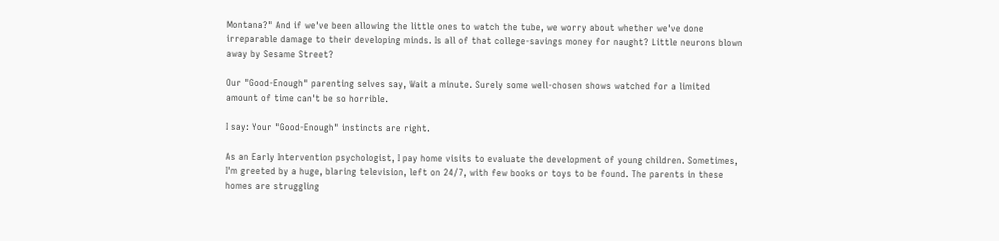Montana?" And if we've been allowing the little ones to watch the tube, we worry about whether we've done irreparable damage to their developing minds. Is all of that college-savings money for naught? Little neurons blown away by Sesame Street?

Our "Good-Enough" parenting selves say, Wait a minute. Surely some well-chosen shows watched for a limited amount of time can't be so horrible.

I say: Your "Good-Enough" instincts are right.

As an Early Intervention psychologist, I pay home visits to evaluate the development of young children. Sometimes, I'm greeted by a huge, blaring television, left on 24/7, with few books or toys to be found. The parents in these homes are struggling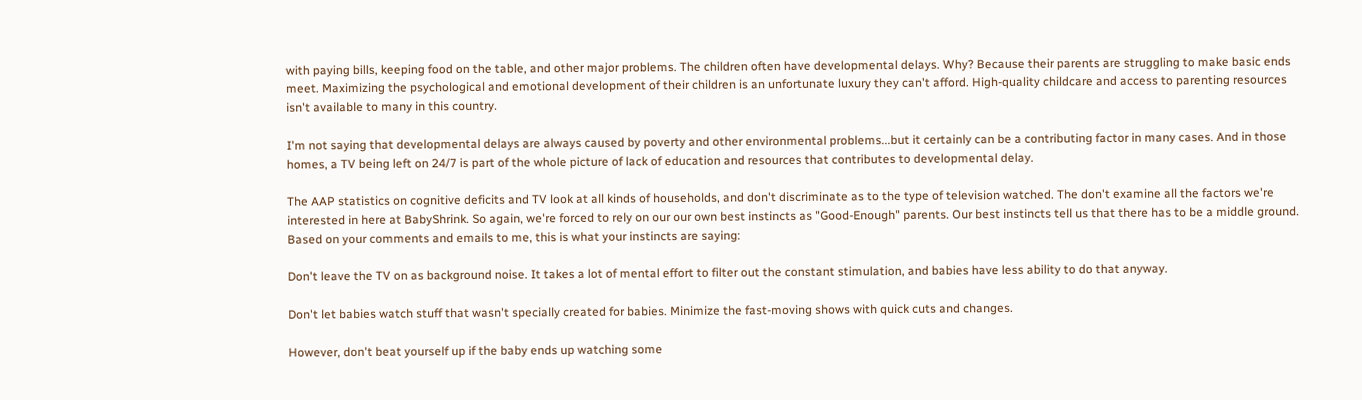with paying bills, keeping food on the table, and other major problems. The children often have developmental delays. Why? Because their parents are struggling to make basic ends meet. Maximizing the psychological and emotional development of their children is an unfortunate luxury they can't afford. High-quality childcare and access to parenting resources isn't available to many in this country.

I'm not saying that developmental delays are always caused by poverty and other environmental problems...but it certainly can be a contributing factor in many cases. And in those homes, a TV being left on 24/7 is part of the whole picture of lack of education and resources that contributes to developmental delay.

The AAP statistics on cognitive deficits and TV look at all kinds of households, and don't discriminate as to the type of television watched. The don't examine all the factors we're interested in here at BabyShrink. So again, we're forced to rely on our our own best instincts as "Good-Enough" parents. Our best instincts tell us that there has to be a middle ground. Based on your comments and emails to me, this is what your instincts are saying:

Don't leave the TV on as background noise. It takes a lot of mental effort to filter out the constant stimulation, and babies have less ability to do that anyway.

Don't let babies watch stuff that wasn't specially created for babies. Minimize the fast-moving shows with quick cuts and changes.

However, don't beat yourself up if the baby ends up watching some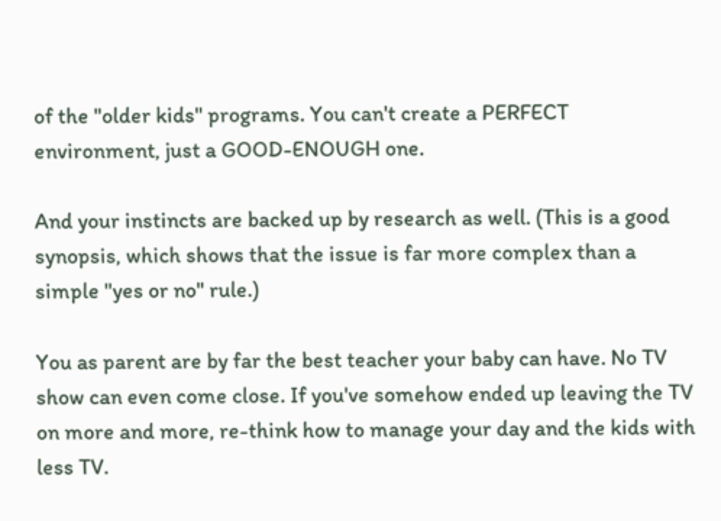of the "older kids" programs. You can't create a PERFECT environment, just a GOOD-ENOUGH one.

And your instincts are backed up by research as well. (This is a good synopsis, which shows that the issue is far more complex than a simple "yes or no" rule.)

You as parent are by far the best teacher your baby can have. No TV show can even come close. If you've somehow ended up leaving the TV on more and more, re-think how to manage your day and the kids with less TV.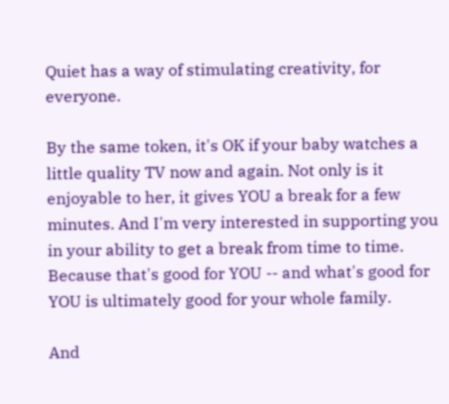Quiet has a way of stimulating creativity, for everyone.

By the same token, it's OK if your baby watches a little quality TV now and again. Not only is it enjoyable to her, it gives YOU a break for a few minutes. And I'm very interested in supporting you in your ability to get a break from time to time. Because that's good for YOU -- and what's good for YOU is ultimately good for your whole family.

And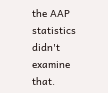the AAP statistics didn't examine that.